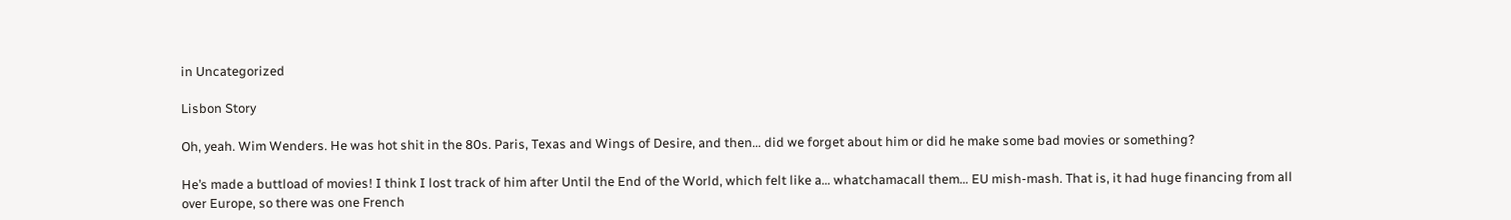in Uncategorized

Lisbon Story

Oh, yeah. Wim Wenders. He was hot shit in the 80s. Paris, Texas and Wings of Desire, and then… did we forget about him or did he make some bad movies or something?

He’s made a buttload of movies! I think I lost track of him after Until the End of the World, which felt like a… whatchamacall them… EU mish-mash. That is, it had huge financing from all over Europe, so there was one French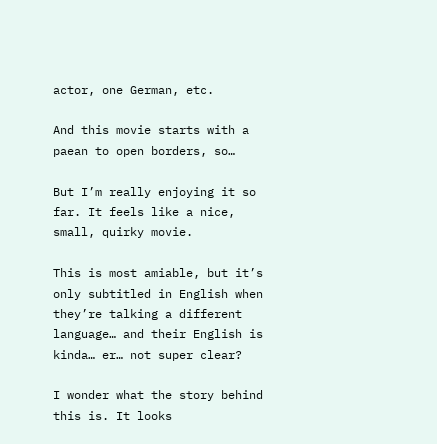actor, one German, etc.

And this movie starts with a paean to open borders, so…

But I’m really enjoying it so far. It feels like a nice, small, quirky movie.

This is most amiable, but it’s only subtitled in English when they’re talking a different language… and their English is kinda… er… not super clear?

I wonder what the story behind this is. It looks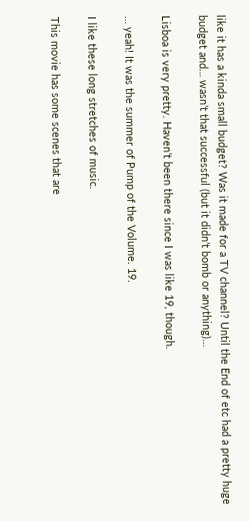like it has a kinda small budget? Was it made for a TV channel? Until the End of etc had a pretty huge budget and… wasn’t that successful (but it didn’t bomb or anything)…

Lisboa is very pretty. Haven’t been there since I was like 19, though.

… yeah! It was the summer of Pump of the Volume. 19.

I like these long stretches of music.

This movie has some scenes that are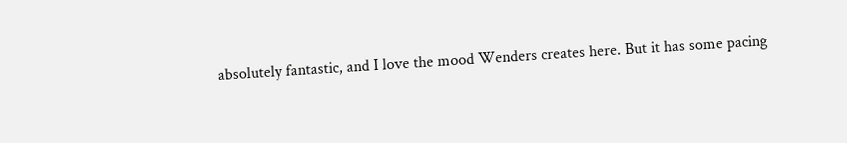absolutely fantastic, and I love the mood Wenders creates here. But it has some pacing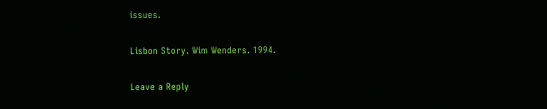issues.

Lisbon Story. Wim Wenders. 1994.

Leave a Reply